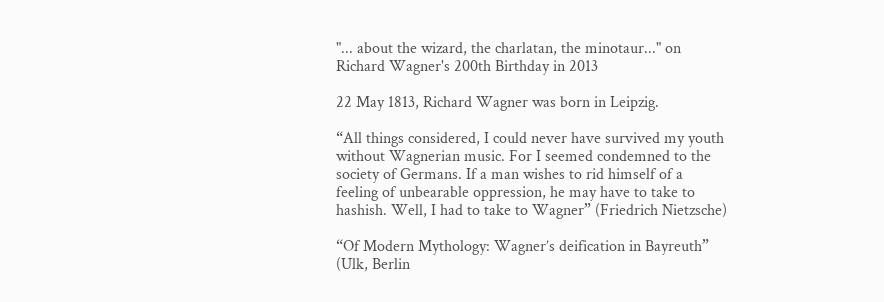"... about the wizard, the charlatan, the minotaur..." on Richard Wagner's 200th Birthday in 2013

22 May 1813, Richard Wagner was born in Leipzig.

“All things considered, I could never have survived my youth without Wagnerian music. For I seemed condemned to the society of Germans. If a man wishes to rid himself of a feeling of unbearable oppression, he may have to take to hashish. Well, I had to take to Wagner” (Friedrich Nietzsche)

“Of Modern Mythology: Wagner’s deification in Bayreuth” (Ulk, Berlin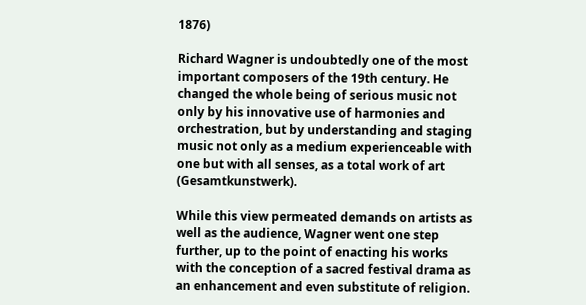1876)

Richard Wagner is undoubtedly one of the most important composers of the 19th century. He changed the whole being of serious music not only by his innovative use of harmonies and orchestration, but by understanding and staging music not only as a medium experienceable with one but with all senses, as a total work of art (Gesamtkunstwerk).

While this view permeated demands on artists as well as the audience, Wagner went one step further, up to the point of enacting his works with the conception of a sacred festival drama as an enhancement and even substitute of religion.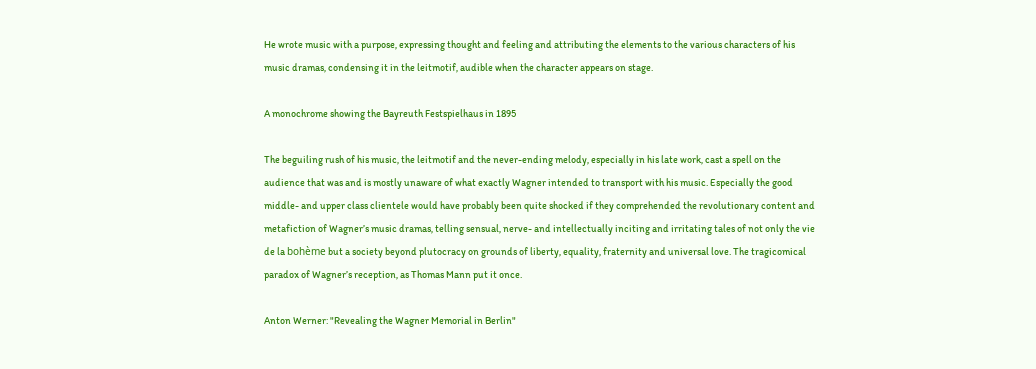He wrote music with a purpose, expressing thought and feeling and attributing the elements to the various characters of his music dramas, condensing it in the leitmotif, audible when the character appears on stage.

A monochrome showing the Bayreuth Festspielhaus in 1895

The beguiling rush of his music, the leitmotif and the never-ending melody, especially in his late work, cast a spell on the audience that was and is mostly unaware of what exactly Wagner intended to transport with his music. Especially the good middle- and upper class clientele would have probably been quite shocked if they comprehended the revolutionary content and metafiction of Wagner’s music dramas, telling sensual, nerve- and intellectually inciting and irritating tales of not only the vie de la bohème but a society beyond plutocracy on grounds of liberty, equality, fraternity and universal love. The tragicomical paradox of Wagner’s reception, as Thomas Mann put it once.

Anton Werner: "Revealing the Wagner Memorial in Berlin"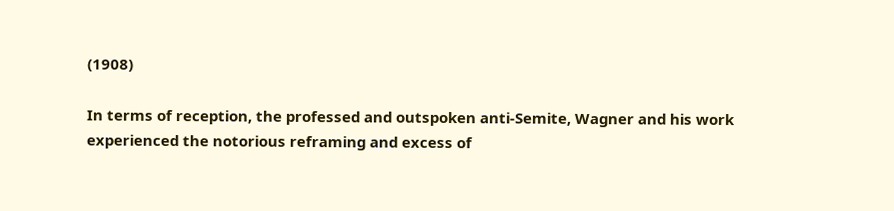(1908)

In terms of reception, the professed and outspoken anti-Semite, Wagner and his work experienced the notorious reframing and excess of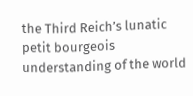the Third Reich’s lunatic petit bourgeois understanding of the world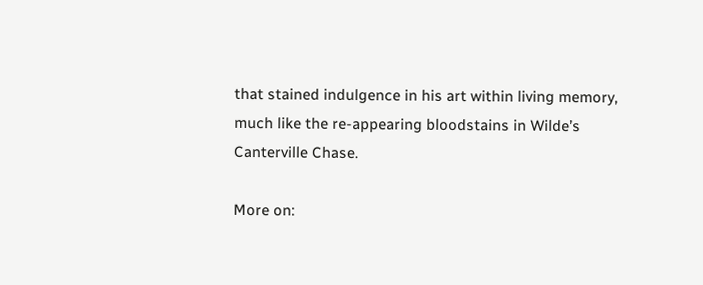that stained indulgence in his art within living memory, much like the re-appearing bloodstains in Wilde’s Canterville Chase.

More on: